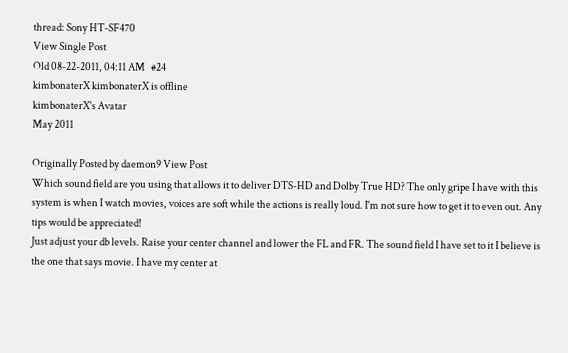thread: Sony HT-SF470
View Single Post
Old 08-22-2011, 04:11 AM   #24
kimbonaterX kimbonaterX is offline
kimbonaterX's Avatar
May 2011

Originally Posted by daemon9 View Post
Which sound field are you using that allows it to deliver DTS-HD and Dolby True HD? The only gripe I have with this system is when I watch movies, voices are soft while the actions is really loud. I'm not sure how to get it to even out. Any tips would be appreciated!
Just adjust your db levels. Raise your center channel and lower the FL and FR. The sound field I have set to it I believe is the one that says movie. I have my center at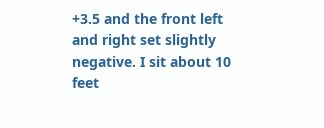+3.5 and the front left and right set slightly negative. I sit about 10 feet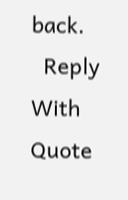back.
  Reply With Quote